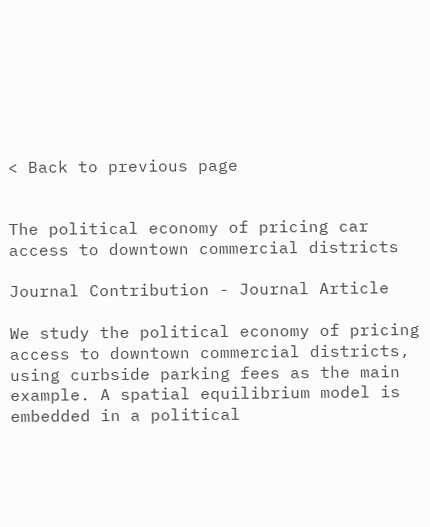< Back to previous page


The political economy of pricing car access to downtown commercial districts

Journal Contribution - Journal Article

We study the political economy of pricing access to downtown commercial districts, using curbside parking fees as the main example. A spatial equilibrium model is embedded in a political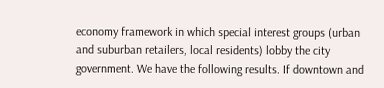economy framework in which special interest groups (urban and suburban retailers, local residents) lobby the city government. We have the following results. If downtown and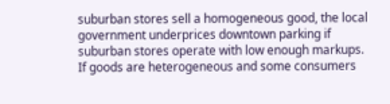suburban stores sell a homogeneous good, the local government underprices downtown parking if suburban stores operate with low enough markups. If goods are heterogeneous and some consumers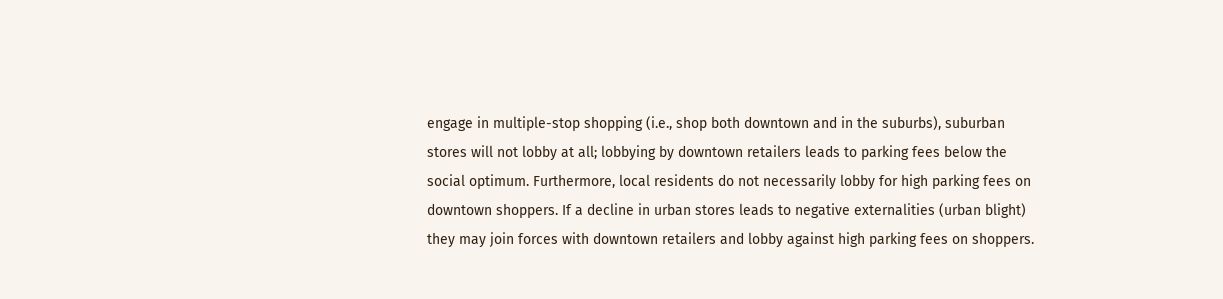engage in multiple-stop shopping (i.e., shop both downtown and in the suburbs), suburban stores will not lobby at all; lobbying by downtown retailers leads to parking fees below the social optimum. Furthermore, local residents do not necessarily lobby for high parking fees on downtown shoppers. If a decline in urban stores leads to negative externalities (urban blight) they may join forces with downtown retailers and lobby against high parking fees on shoppers.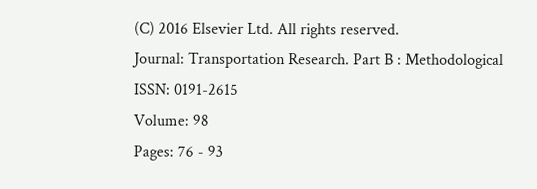(C) 2016 Elsevier Ltd. All rights reserved.
Journal: Transportation Research. Part B : Methodological
ISSN: 0191-2615
Volume: 98
Pages: 76 - 93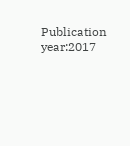Publication year:2017